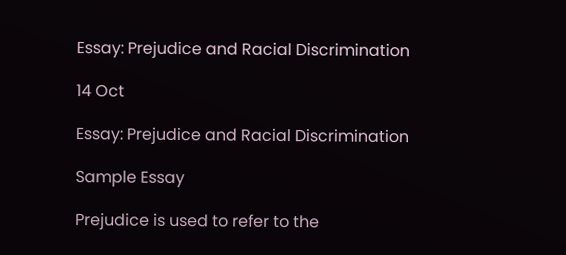Essay: Prejudice and Racial Discrimination

14 Oct

Essay: Prejudice and Racial Discrimination

Sample Essay

Prejudice is used to refer to the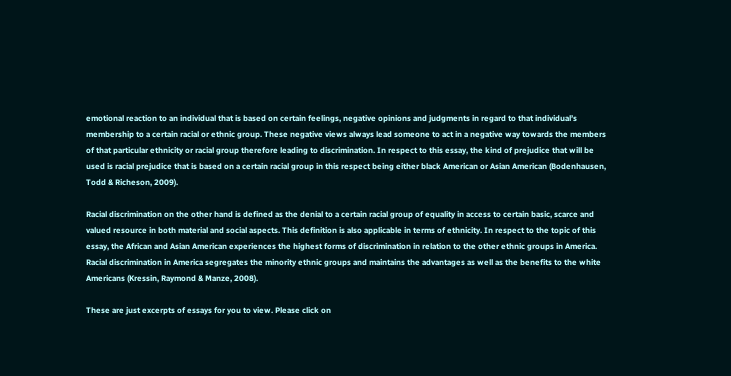emotional reaction to an individual that is based on certain feelings, negative opinions and judgments in regard to that individual’s membership to a certain racial or ethnic group. These negative views always lead someone to act in a negative way towards the members of that particular ethnicity or racial group therefore leading to discrimination. In respect to this essay, the kind of prejudice that will be used is racial prejudice that is based on a certain racial group in this respect being either black American or Asian American (Bodenhausen, Todd & Richeson, 2009).

Racial discrimination on the other hand is defined as the denial to a certain racial group of equality in access to certain basic, scarce and valued resource in both material and social aspects. This definition is also applicable in terms of ethnicity. In respect to the topic of this essay, the African and Asian American experiences the highest forms of discrimination in relation to the other ethnic groups in America. Racial discrimination in America segregates the minority ethnic groups and maintains the advantages as well as the benefits to the white Americans (Kressin, Raymond & Manze, 2008).

These are just excerpts of essays for you to view. Please click on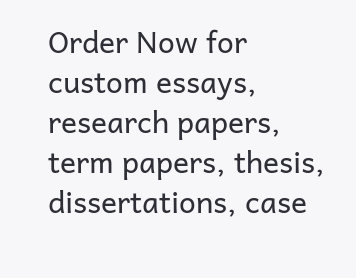Order Now for custom essays, research papers, term papers, thesis, dissertations, case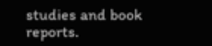studies and book reports.